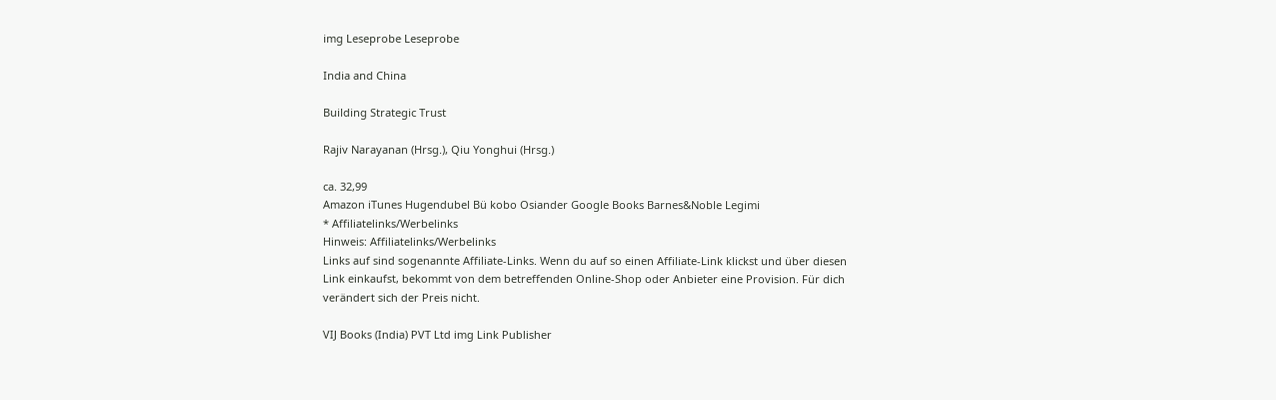img Leseprobe Leseprobe

India and China

Building Strategic Trust

Rajiv Narayanan (Hrsg.), Qiu Yonghui (Hrsg.)

ca. 32,99
Amazon iTunes Hugendubel Bü kobo Osiander Google Books Barnes&Noble Legimi
* Affiliatelinks/Werbelinks
Hinweis: Affiliatelinks/Werbelinks
Links auf sind sogenannte Affiliate-Links. Wenn du auf so einen Affiliate-Link klickst und über diesen Link einkaufst, bekommt von dem betreffenden Online-Shop oder Anbieter eine Provision. Für dich verändert sich der Preis nicht.

VIJ Books (India) PVT Ltd img Link Publisher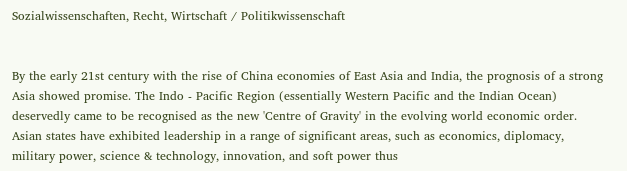Sozialwissenschaften, Recht, Wirtschaft / Politikwissenschaft


By the early 21st century with the rise of China economies of East Asia and India, the prognosis of a strong Asia showed promise. The Indo - Pacific Region (essentially Western Pacific and the Indian Ocean) deservedly came to be recognised as the new 'Centre of Gravity' in the evolving world economic order. Asian states have exhibited leadership in a range of significant areas, such as economics, diplomacy, military power, science & technology, innovation, and soft power thus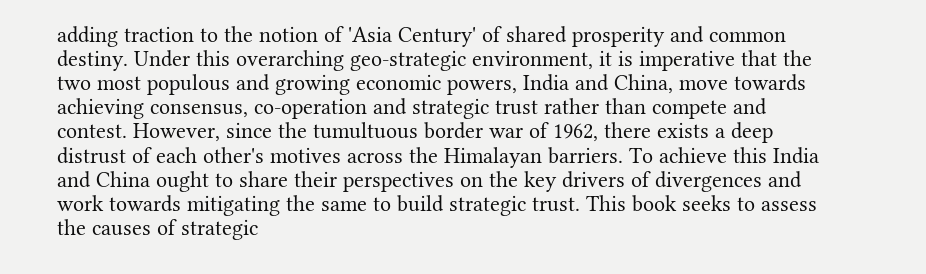adding traction to the notion of 'Asia Century' of shared prosperity and common destiny. Under this overarching geo-strategic environment, it is imperative that the two most populous and growing economic powers, India and China, move towards achieving consensus, co-operation and strategic trust rather than compete and contest. However, since the tumultuous border war of 1962, there exists a deep distrust of each other's motives across the Himalayan barriers. To achieve this India and China ought to share their perspectives on the key drivers of divergences and work towards mitigating the same to build strategic trust. This book seeks to assess the causes of strategic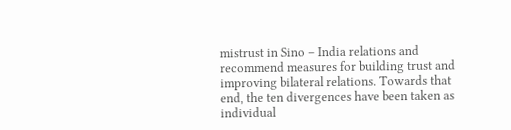mistrust in Sino – India relations and recommend measures for building trust and improving bilateral relations. Towards that end, the ten divergences have been taken as individual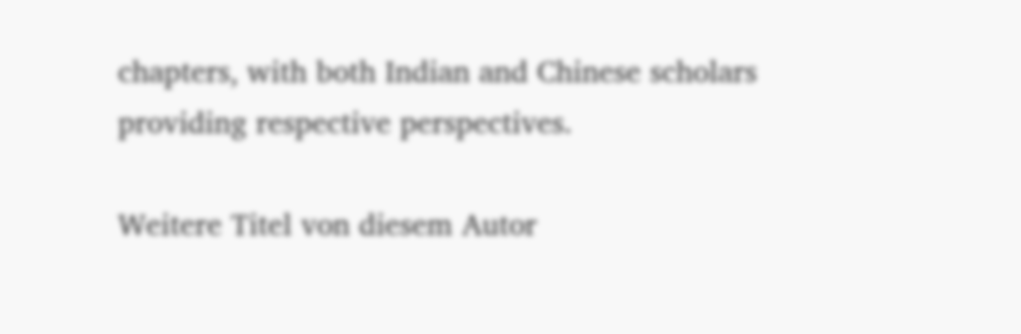chapters, with both Indian and Chinese scholars providing respective perspectives.

Weitere Titel von diesem Autor